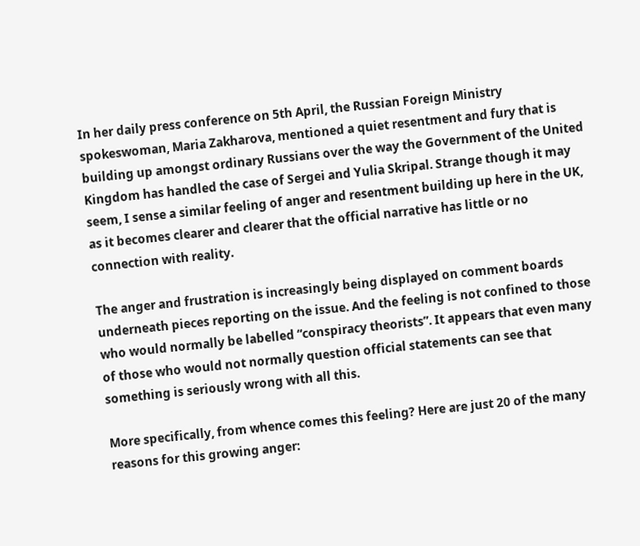In her daily press conference on 5th April, the Russian Foreign Ministry spokeswoman, Maria Zakharova, mentioned a quiet resentment and fury that is building up amongst ordinary Russians over the way the Government of the United Kingdom has handled the case of Sergei and Yulia Skripal. Strange though it may seem, I sense a similar feeling of anger and resentment building up here in the UK, as it becomes clearer and clearer that the official narrative has little or no connection with reality.

The anger and frustration is increasingly being displayed on comment boards underneath pieces reporting on the issue. And the feeling is not confined to those who would normally be labelled “conspiracy theorists”. It appears that even many of those who would not normally question official statements can see that something is seriously wrong with all this.

More specifically, from whence comes this feeling? Here are just 20 of the many reasons for this growing anger: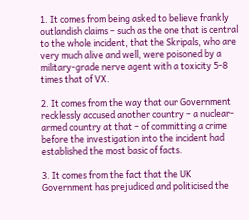1. It comes from being asked to believe frankly outlandish claims – such as the one that is central to the whole incident, that the Skripals, who are very much alive and well, were poisoned by a military-grade nerve agent with a toxicity 5-8 times that of VX.

2. It comes from the way that our Government recklessly accused another country – a nuclear-armed country at that – of committing a crime before the investigation into the incident had established the most basic of facts.

3. It comes from the fact that the UK Government has prejudiced and politicised the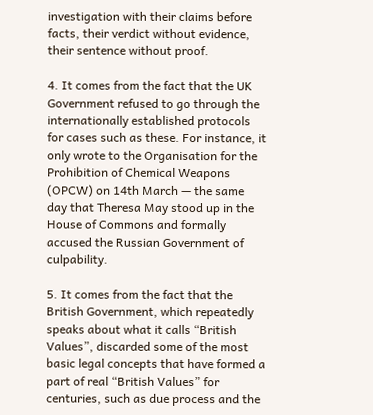investigation with their claims before facts, their verdict without evidence, their sentence without proof.

4. It comes from the fact that the UK Government refused to go through the internationally established protocols for cases such as these. For instance, it only wrote to the Organisation for the Prohibition of Chemical Weapons (OPCW) on 14th March — the same day that Theresa May stood up in the House of Commons and formally accused the Russian Government of culpability.

5. It comes from the fact that the British Government, which repeatedly speaks about what it calls “British Values”, discarded some of the most basic legal concepts that have formed a part of real “British Values” for centuries, such as due process and the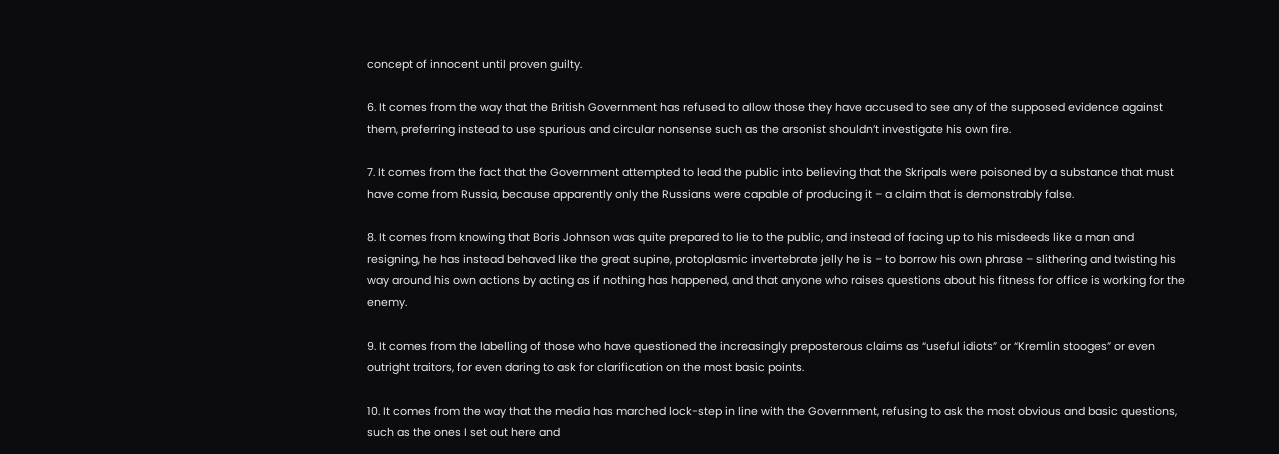concept of innocent until proven guilty.

6. It comes from the way that the British Government has refused to allow those they have accused to see any of the supposed evidence against them, preferring instead to use spurious and circular nonsense such as the arsonist shouldn’t investigate his own fire.

7. It comes from the fact that the Government attempted to lead the public into believing that the Skripals were poisoned by a substance that must have come from Russia, because apparently only the Russians were capable of producing it – a claim that is demonstrably false.

8. It comes from knowing that Boris Johnson was quite prepared to lie to the public, and instead of facing up to his misdeeds like a man and resigning, he has instead behaved like the great supine, protoplasmic invertebrate jelly he is – to borrow his own phrase – slithering and twisting his way around his own actions by acting as if nothing has happened, and that anyone who raises questions about his fitness for office is working for the enemy.

9. It comes from the labelling of those who have questioned the increasingly preposterous claims as “useful idiots” or “Kremlin stooges” or even outright traitors, for even daring to ask for clarification on the most basic points.

10. It comes from the way that the media has marched lock-step in line with the Government, refusing to ask the most obvious and basic questions, such as the ones I set out here and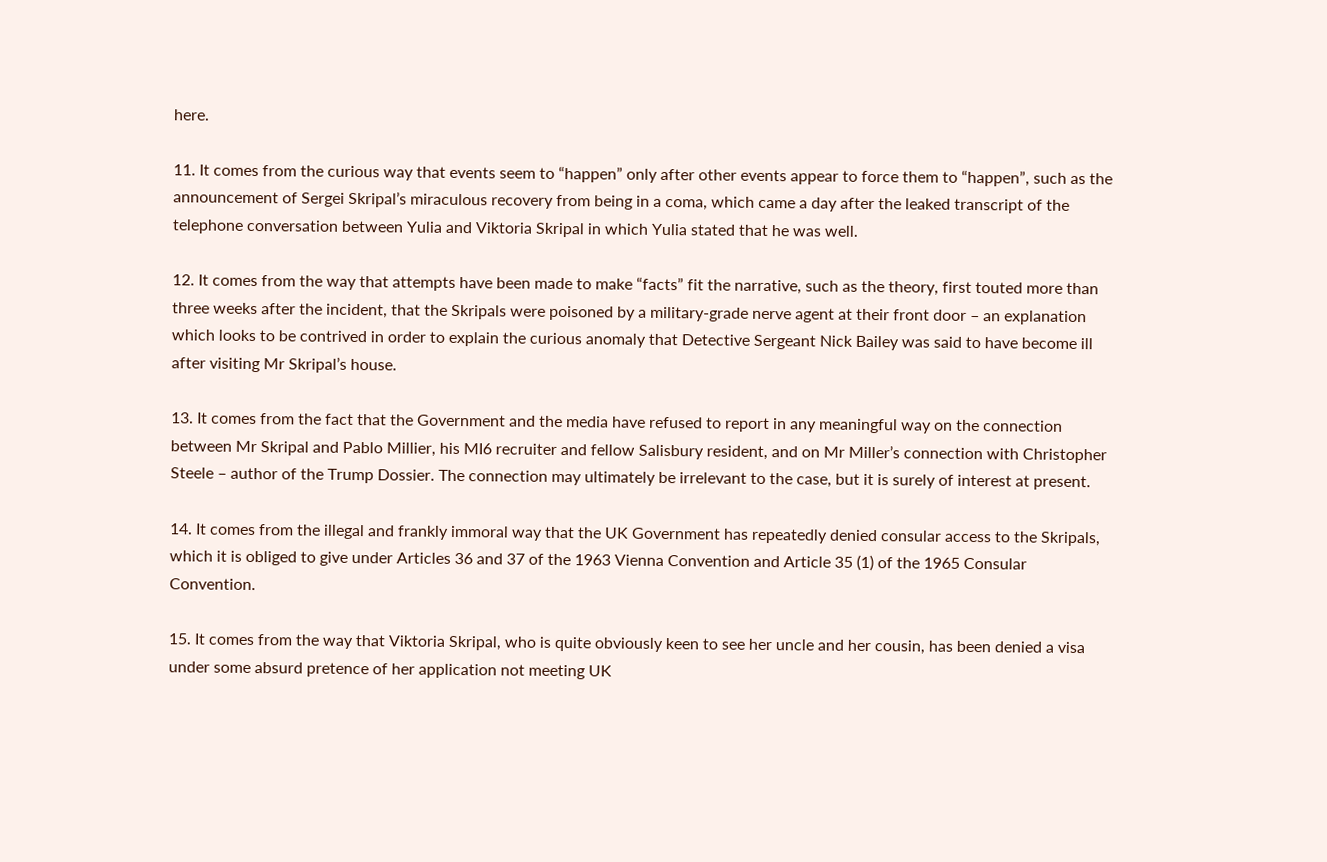here.

11. It comes from the curious way that events seem to “happen” only after other events appear to force them to “happen”, such as the announcement of Sergei Skripal’s miraculous recovery from being in a coma, which came a day after the leaked transcript of the telephone conversation between Yulia and Viktoria Skripal in which Yulia stated that he was well.

12. It comes from the way that attempts have been made to make “facts” fit the narrative, such as the theory, first touted more than three weeks after the incident, that the Skripals were poisoned by a military-grade nerve agent at their front door – an explanation which looks to be contrived in order to explain the curious anomaly that Detective Sergeant Nick Bailey was said to have become ill after visiting Mr Skripal’s house.

13. It comes from the fact that the Government and the media have refused to report in any meaningful way on the connection between Mr Skripal and Pablo Millier, his MI6 recruiter and fellow Salisbury resident, and on Mr Miller’s connection with Christopher Steele – author of the Trump Dossier. The connection may ultimately be irrelevant to the case, but it is surely of interest at present.

14. It comes from the illegal and frankly immoral way that the UK Government has repeatedly denied consular access to the Skripals, which it is obliged to give under Articles 36 and 37 of the 1963 Vienna Convention and Article 35 (1) of the 1965 Consular Convention.

15. It comes from the way that Viktoria Skripal, who is quite obviously keen to see her uncle and her cousin, has been denied a visa under some absurd pretence of her application not meeting UK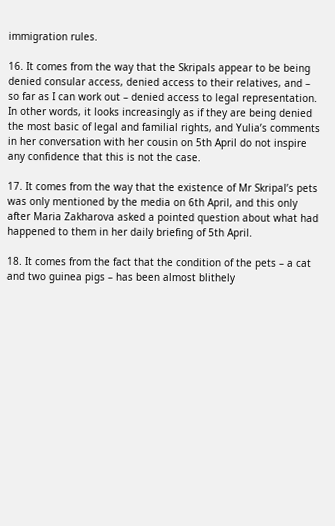immigration rules.

16. It comes from the way that the Skripals appear to be being denied consular access, denied access to their relatives, and – so far as I can work out – denied access to legal representation. In other words, it looks increasingly as if they are being denied the most basic of legal and familial rights, and Yulia’s comments in her conversation with her cousin on 5th April do not inspire any confidence that this is not the case.

17. It comes from the way that the existence of Mr Skripal’s pets was only mentioned by the media on 6th April, and this only after Maria Zakharova asked a pointed question about what had happened to them in her daily briefing of 5th April.

18. It comes from the fact that the condition of the pets – a cat and two guinea pigs – has been almost blithely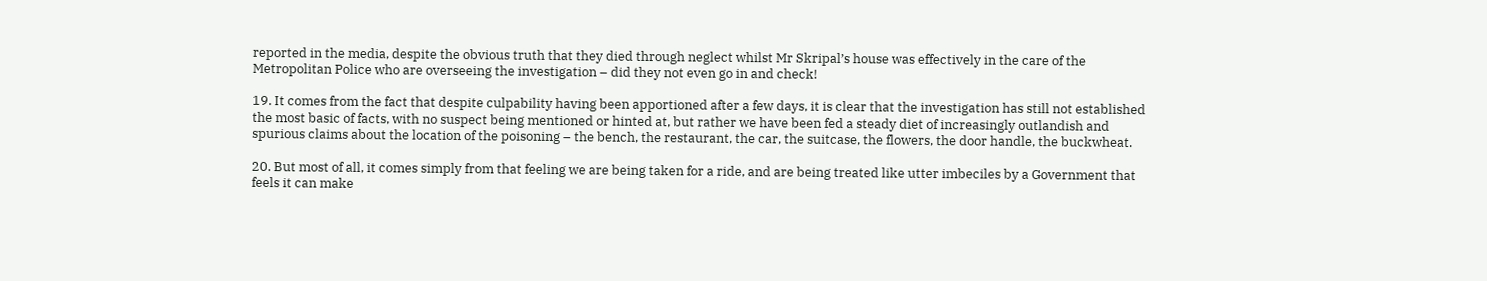reported in the media, despite the obvious truth that they died through neglect whilst Mr Skripal’s house was effectively in the care of the Metropolitan Police who are overseeing the investigation – did they not even go in and check!

19. It comes from the fact that despite culpability having been apportioned after a few days, it is clear that the investigation has still not established the most basic of facts, with no suspect being mentioned or hinted at, but rather we have been fed a steady diet of increasingly outlandish and spurious claims about the location of the poisoning – the bench, the restaurant, the car, the suitcase, the flowers, the door handle, the buckwheat.

20. But most of all, it comes simply from that feeling we are being taken for a ride, and are being treated like utter imbeciles by a Government that feels it can make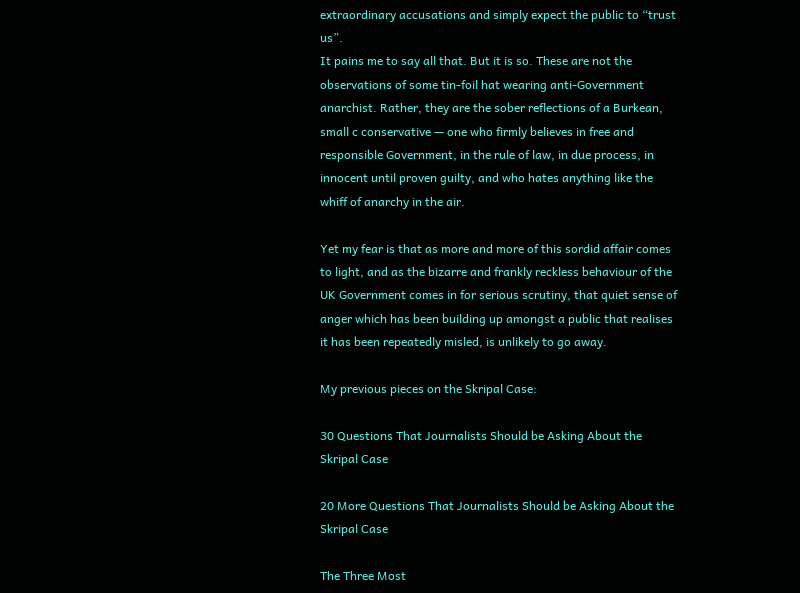extraordinary accusations and simply expect the public to “trust us”.
It pains me to say all that. But it is so. These are not the observations of some tin-foil hat wearing anti-Government anarchist. Rather, they are the sober reflections of a Burkean, small c conservative — one who firmly believes in free and responsible Government, in the rule of law, in due process, in innocent until proven guilty, and who hates anything like the whiff of anarchy in the air.

Yet my fear is that as more and more of this sordid affair comes to light, and as the bizarre and frankly reckless behaviour of the UK Government comes in for serious scrutiny, that quiet sense of anger which has been building up amongst a public that realises it has been repeatedly misled, is unlikely to go away.

My previous pieces on the Skripal Case:

30 Questions That Journalists Should be Asking About the Skripal Case

20 More Questions That Journalists Should be Asking About the Skripal Case

The Three Most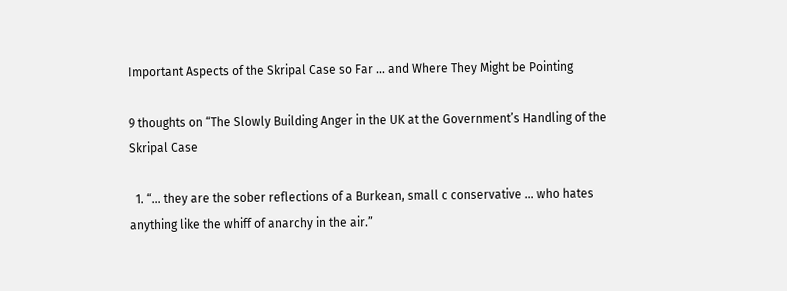Important Aspects of the Skripal Case so Far … and Where They Might be Pointing

9 thoughts on “The Slowly Building Anger in the UK at the Government’s Handling of the Skripal Case

  1. “… they are the sober reflections of a Burkean, small c conservative … who hates anything like the whiff of anarchy in the air.”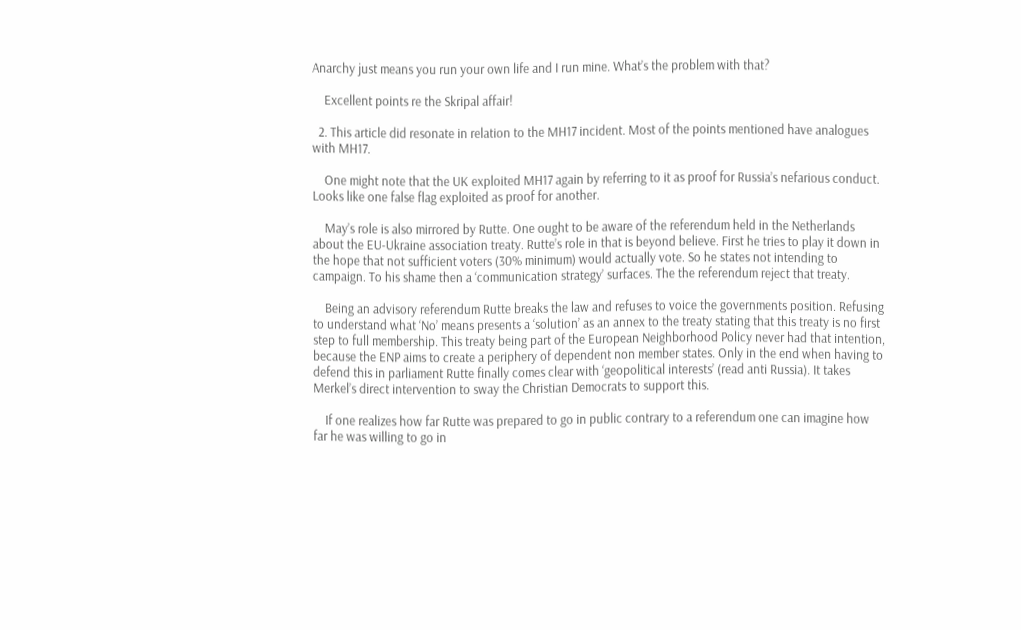Anarchy just means you run your own life and I run mine. What’s the problem with that?

    Excellent points re the Skripal affair!

  2. This article did resonate in relation to the MH17 incident. Most of the points mentioned have analogues with MH17.

    One might note that the UK exploited MH17 again by referring to it as proof for Russia’s nefarious conduct. Looks like one false flag exploited as proof for another.

    May’s role is also mirrored by Rutte. One ought to be aware of the referendum held in the Netherlands about the EU-Ukraine association treaty. Rutte’s role in that is beyond believe. First he tries to play it down in the hope that not sufficient voters (30% minimum) would actually vote. So he states not intending to campaign. To his shame then a ‘communication strategy’ surfaces. The the referendum reject that treaty.

    Being an advisory referendum Rutte breaks the law and refuses to voice the governments position. Refusing to understand what ‘No’ means presents a ‘solution’ as an annex to the treaty stating that this treaty is no first step to full membership. This treaty being part of the European Neighborhood Policy never had that intention, because the ENP aims to create a periphery of dependent non member states. Only in the end when having to defend this in parliament Rutte finally comes clear with ‘geopolitical interests’ (read anti Russia). It takes Merkel’s direct intervention to sway the Christian Democrats to support this.

    If one realizes how far Rutte was prepared to go in public contrary to a referendum one can imagine how far he was willing to go in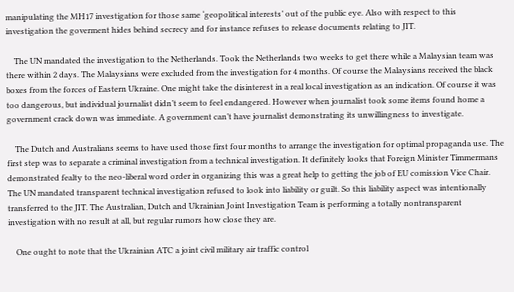manipulating the MH17 investigation for those same ‘geopolitical interests’ out of the public eye. Also with respect to this investigation the goverment hides behind secrecy and for instance refuses to release documents relating to JIT.

    The UN mandated the investigation to the Netherlands. Took the Netherlands two weeks to get there while a Malaysian team was there within 2 days. The Malaysians were excluded from the investigation for 4 months. Of course the Malaysians received the black boxes from the forces of Eastern Ukraine. One might take the disinterest in a real local investigation as an indication. Of course it was too dangerous, but individual journalist didn’t seem to feel endangered. However when journalist took some items found home a government crack down was immediate. A government can’t have journalist demonstrating its unwillingness to investigate.

    The Dutch and Australians seems to have used those first four months to arrange the investigation for optimal propaganda use. The first step was to separate a criminal investigation from a technical investigation. It definitely looks that Foreign Minister Timmermans demonstrated fealty to the neo-liberal word order in organizing this was a great help to getting the job of EU comission Vice Chair. The UN mandated transparent technical investigation refused to look into liability or guilt. So this liability aspect was intentionally transferred to the JIT. The Australian, Dutch and Ukrainian Joint Investigation Team is performing a totally nontransparent investigation with no result at all, but regular rumors how close they are.

    One ought to note that the Ukrainian ATC a joint civil military air traffic control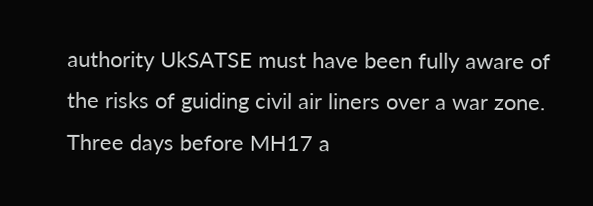authority UkSATSE must have been fully aware of the risks of guiding civil air liners over a war zone. Three days before MH17 a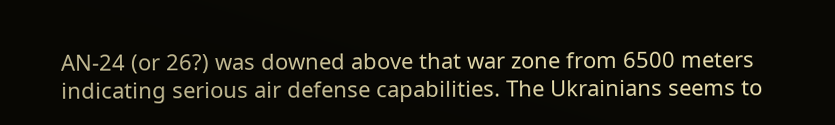AN-24 (or 26?) was downed above that war zone from 6500 meters indicating serious air defense capabilities. The Ukrainians seems to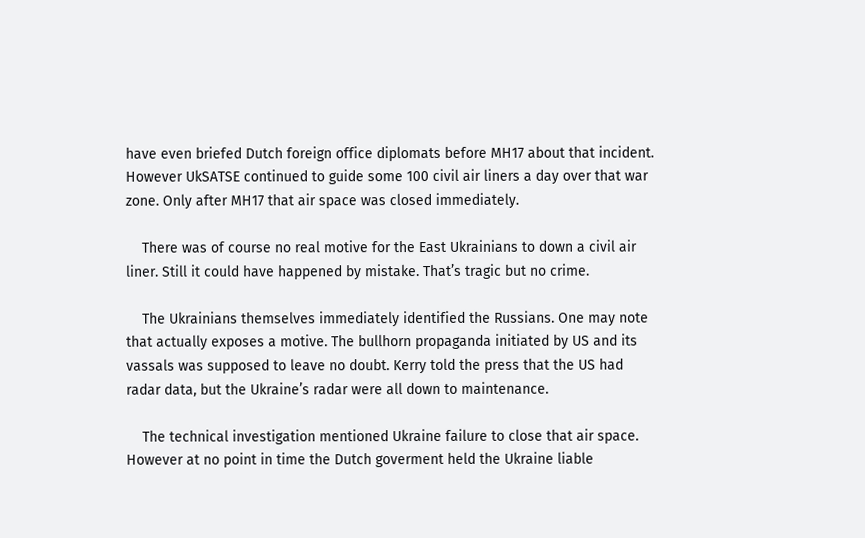have even briefed Dutch foreign office diplomats before MH17 about that incident. However UkSATSE continued to guide some 100 civil air liners a day over that war zone. Only after MH17 that air space was closed immediately.

    There was of course no real motive for the East Ukrainians to down a civil air liner. Still it could have happened by mistake. That’s tragic but no crime.

    The Ukrainians themselves immediately identified the Russians. One may note that actually exposes a motive. The bullhorn propaganda initiated by US and its vassals was supposed to leave no doubt. Kerry told the press that the US had radar data, but the Ukraine’s radar were all down to maintenance.

    The technical investigation mentioned Ukraine failure to close that air space. However at no point in time the Dutch goverment held the Ukraine liable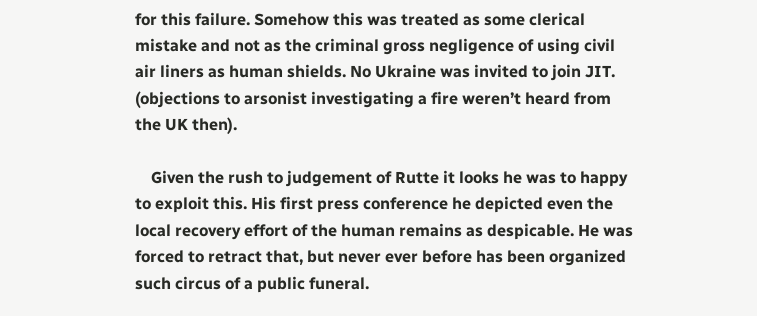for this failure. Somehow this was treated as some clerical mistake and not as the criminal gross negligence of using civil air liners as human shields. No Ukraine was invited to join JIT. (objections to arsonist investigating a fire weren’t heard from the UK then).

    Given the rush to judgement of Rutte it looks he was to happy to exploit this. His first press conference he depicted even the local recovery effort of the human remains as despicable. He was forced to retract that, but never ever before has been organized such circus of a public funeral.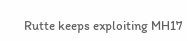Rutte keeps exploiting MH17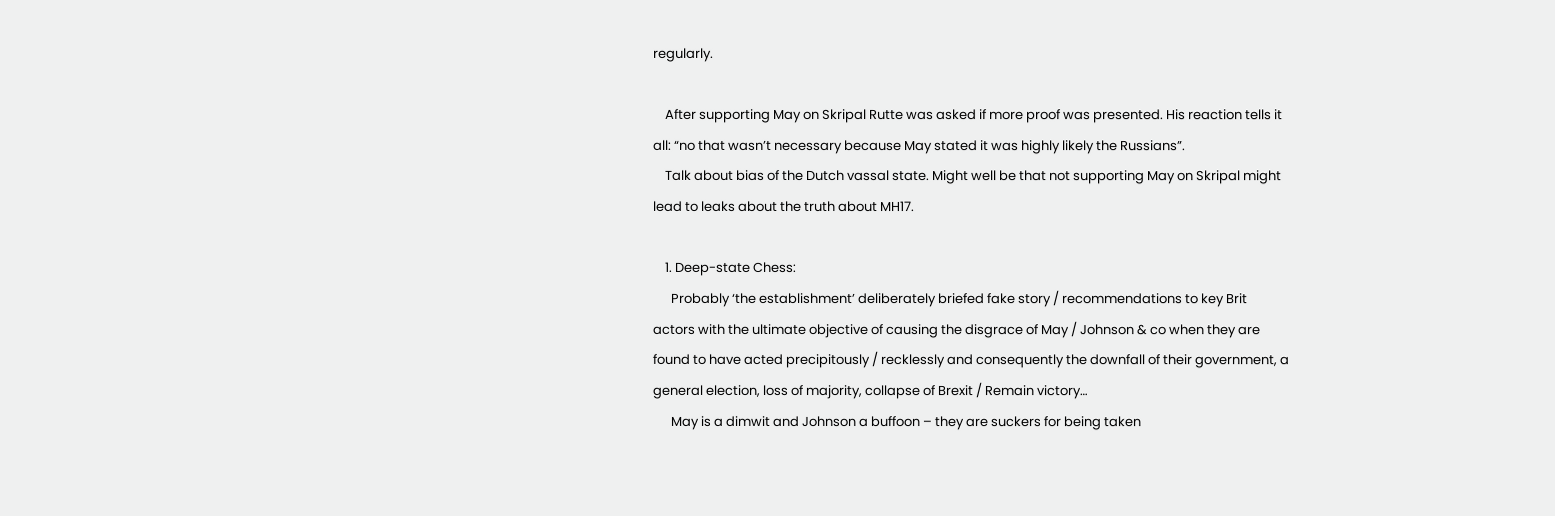regularly.

    After supporting May on Skripal Rutte was asked if more proof was presented. His reaction tells it all: “no that wasn’t necessary because May stated it was highly likely the Russians”.
    Talk about bias of the Dutch vassal state. Might well be that not supporting May on Skripal might lead to leaks about the truth about MH17.

    1. Deep-state Chess:
      Probably ‘the establishment’ deliberately briefed fake story / recommendations to key Brit actors with the ultimate objective of causing the disgrace of May / Johnson & co when they are found to have acted precipitously / recklessly and consequently the downfall of their government, a general election, loss of majority, collapse of Brexit / Remain victory…
      May is a dimwit and Johnson a buffoon – they are suckers for being taken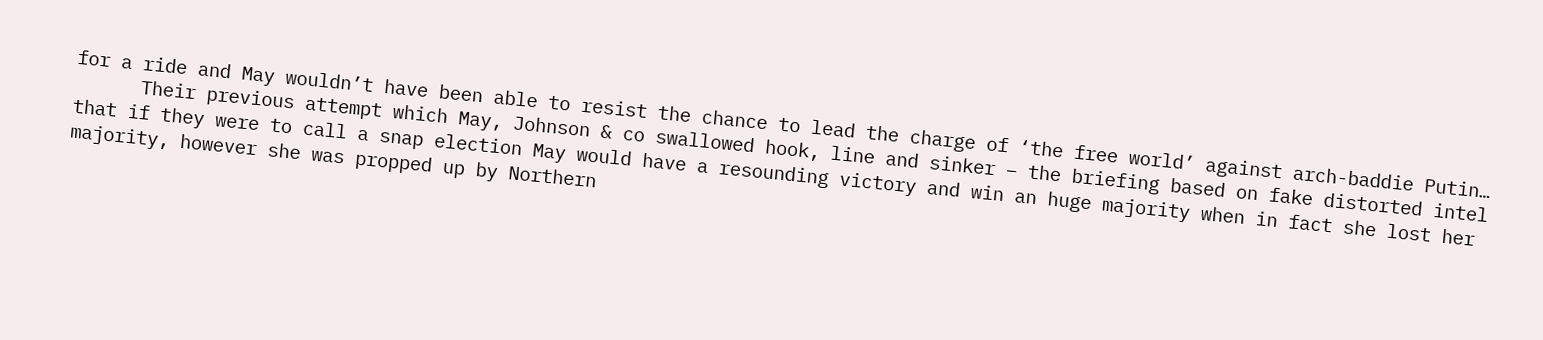for a ride and May wouldn’t have been able to resist the chance to lead the charge of ‘the free world’ against arch-baddie Putin…
      Their previous attempt which May, Johnson & co swallowed hook, line and sinker – the briefing based on fake distorted intel that if they were to call a snap election May would have a resounding victory and win an huge majority when in fact she lost her majority, however she was propped up by Northern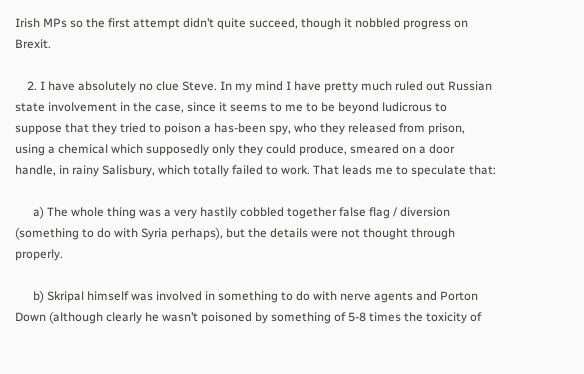Irish MPs so the first attempt didn’t quite succeed, though it nobbled progress on Brexit.

    2. I have absolutely no clue Steve. In my mind I have pretty much ruled out Russian state involvement in the case, since it seems to me to be beyond ludicrous to suppose that they tried to poison a has-been spy, who they released from prison, using a chemical which supposedly only they could produce, smeared on a door handle, in rainy Salisbury, which totally failed to work. That leads me to speculate that:

      a) The whole thing was a very hastily cobbled together false flag / diversion (something to do with Syria perhaps), but the details were not thought through properly.

      b) Skripal himself was involved in something to do with nerve agents and Porton Down (although clearly he wasn’t poisoned by something of 5-8 times the toxicity of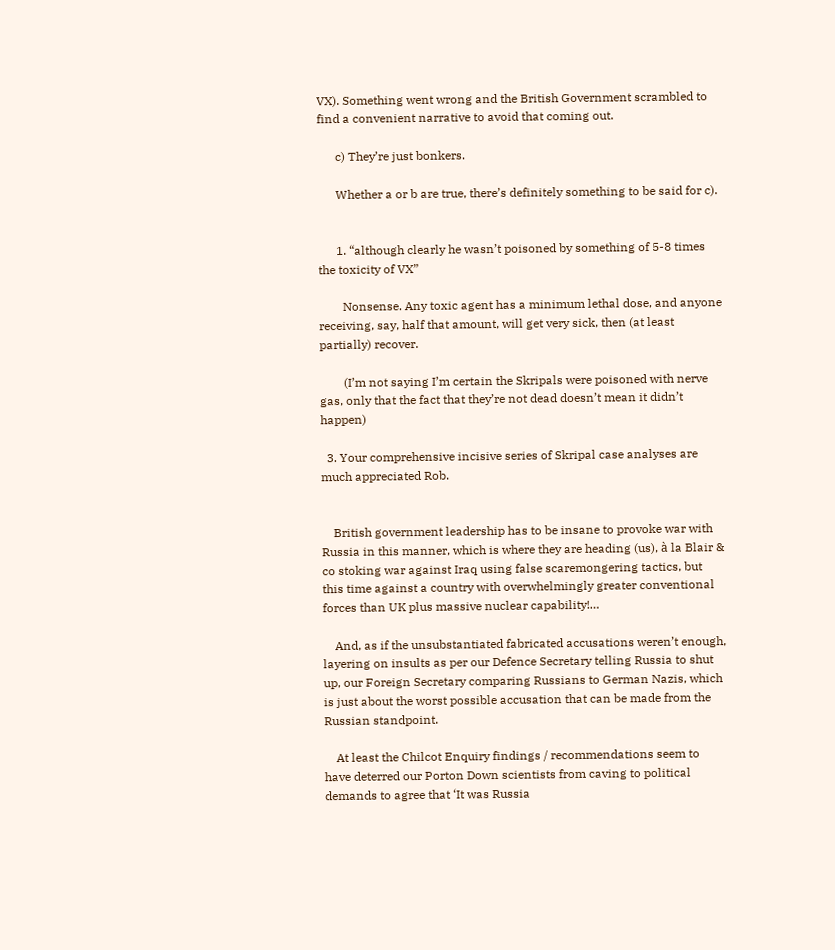VX). Something went wrong and the British Government scrambled to find a convenient narrative to avoid that coming out.

      c) They’re just bonkers.

      Whether a or b are true, there’s definitely something to be said for c).


      1. “although clearly he wasn’t poisoned by something of 5-8 times the toxicity of VX”

        Nonsense. Any toxic agent has a minimum lethal dose, and anyone receiving, say, half that amount, will get very sick, then (at least partially) recover.

        (I’m not saying I’m certain the Skripals were poisoned with nerve gas, only that the fact that they’re not dead doesn’t mean it didn’t happen)

  3. Your comprehensive incisive series of Skripal case analyses are much appreciated Rob.


    British government leadership has to be insane to provoke war with Russia in this manner, which is where they are heading (us), à la Blair & co stoking war against Iraq using false scaremongering tactics, but this time against a country with overwhelmingly greater conventional forces than UK plus massive nuclear capability!…

    And, as if the unsubstantiated fabricated accusations weren’t enough, layering on insults as per our Defence Secretary telling Russia to shut up, our Foreign Secretary comparing Russians to German Nazis, which is just about the worst possible accusation that can be made from the Russian standpoint.

    At least the Chilcot Enquiry findings / recommendations seem to have deterred our Porton Down scientists from caving to political demands to agree that ‘It was Russia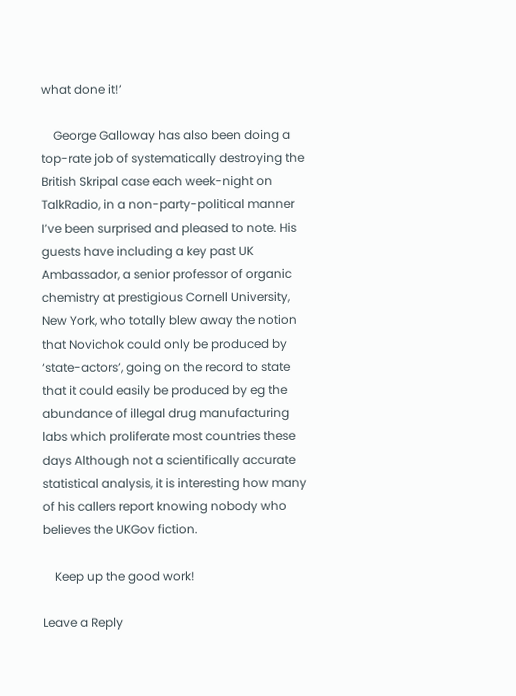what done it!’

    George Galloway has also been doing a top-rate job of systematically destroying the British Skripal case each week-night on TalkRadio, in a non-party-political manner I’ve been surprised and pleased to note. His guests have including a key past UK Ambassador, a senior professor of organic chemistry at prestigious Cornell University, New York, who totally blew away the notion that Novichok could only be produced by ‘state-actors’, going on the record to state that it could easily be produced by eg the abundance of illegal drug manufacturing labs which proliferate most countries these days Although not a scientifically accurate statistical analysis, it is interesting how many of his callers report knowing nobody who believes the UKGov fiction.

    Keep up the good work!

Leave a Reply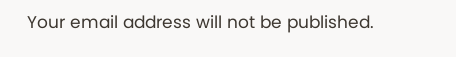Your email address will not be published.